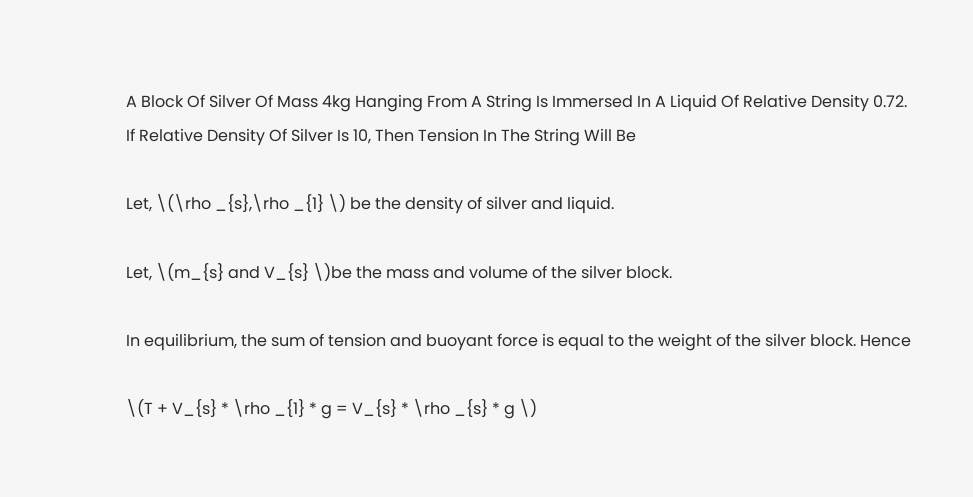A Block Of Silver Of Mass 4kg Hanging From A String Is Immersed In A Liquid Of Relative Density 0.72. If Relative Density Of Silver Is 10, Then Tension In The String Will Be

Let, \(\rho _{s},\rho _{1} \) be the density of silver and liquid.

Let, \(m_{s} and V_{s} \)be the mass and volume of the silver block.

In equilibrium, the sum of tension and buoyant force is equal to the weight of the silver block. Hence

\(T + V_{s} * \rho _{1} * g = V_{s} * \rho _{s} * g \)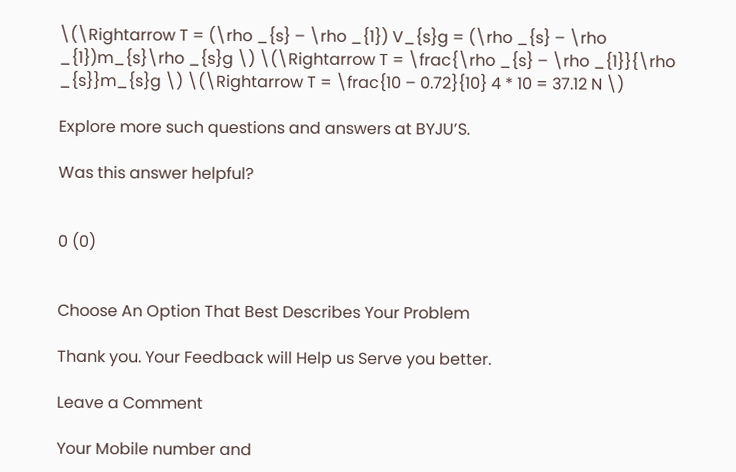\(\Rightarrow T = (\rho _{s} – \rho _{1}) V_{s}g = (\rho _{s} – \rho _{1})m_{s}\rho _{s}g \) \(\Rightarrow T = \frac{\rho _{s} – \rho _{1}}{\rho _{s}}m_{s}g \) \(\Rightarrow T = \frac{10 – 0.72}{10} 4 * 10 = 37.12 N \)

Explore more such questions and answers at BYJU’S.

Was this answer helpful?


0 (0)


Choose An Option That Best Describes Your Problem

Thank you. Your Feedback will Help us Serve you better.

Leave a Comment

Your Mobile number and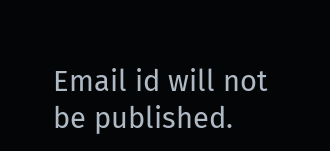Email id will not be published.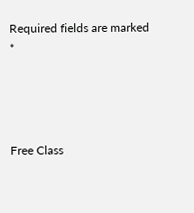Required fields are marked *




Free Class